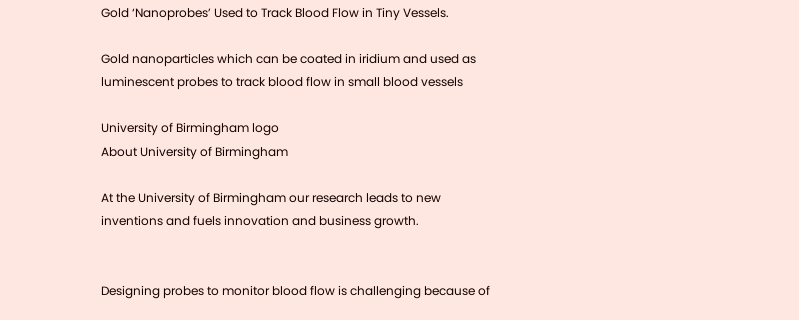Gold ‘Nanoprobes’ Used to Track Blood Flow in Tiny Vessels.

Gold nanoparticles which can be coated in iridium and used as luminescent probes to track blood flow in small blood vessels

University of Birmingham logo
About University of Birmingham

At the University of Birmingham our research leads to new inventions and fuels innovation and business growth.


Designing probes to monitor blood flow is challenging because of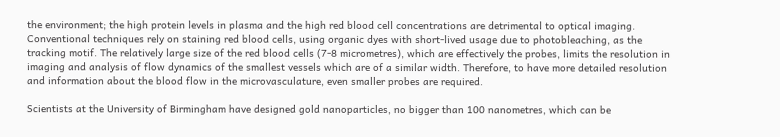the environment; the high protein levels in plasma and the high red blood cell concentrations are detrimental to optical imaging. Conventional techniques rely on staining red blood cells, using organic dyes with short-lived usage due to photobleaching, as the tracking motif. The relatively large size of the red blood cells (7-8 micrometres), which are effectively the probes, limits the resolution in imaging and analysis of flow dynamics of the smallest vessels which are of a similar width. Therefore, to have more detailed resolution and information about the blood flow in the microvasculature, even smaller probes are required.

Scientists at the University of Birmingham have designed gold nanoparticles, no bigger than 100 nanometres, which can be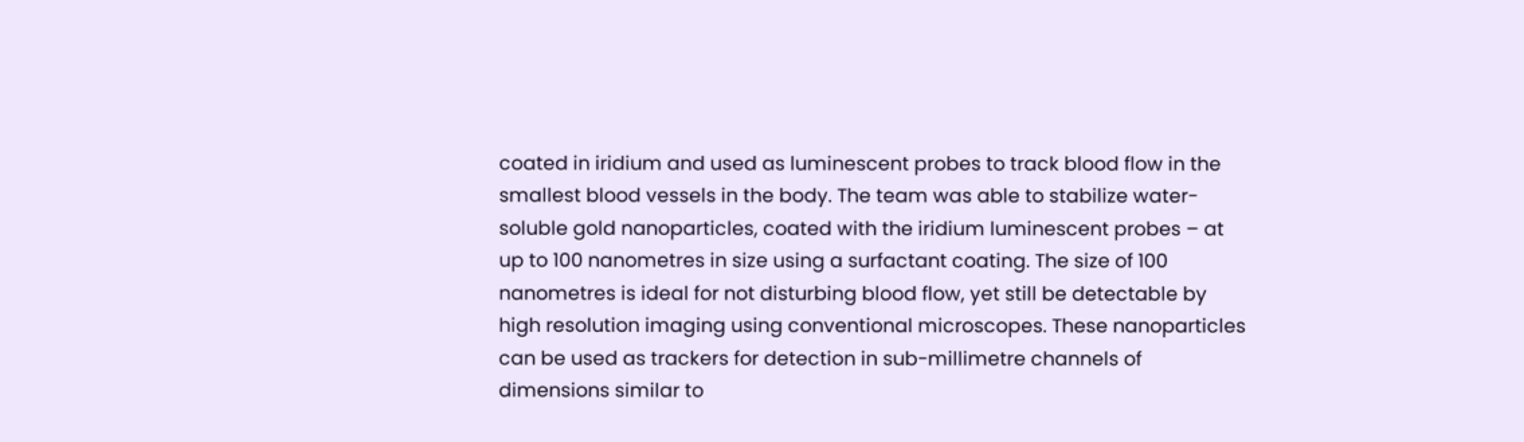coated in iridium and used as luminescent probes to track blood flow in the smallest blood vessels in the body. The team was able to stabilize water-soluble gold nanoparticles, coated with the iridium luminescent probes – at up to 100 nanometres in size using a surfactant coating. The size of 100 nanometres is ideal for not disturbing blood flow, yet still be detectable by high resolution imaging using conventional microscopes. These nanoparticles can be used as trackers for detection in sub-millimetre channels of dimensions similar to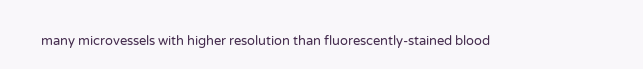many microvessels with higher resolution than fluorescently-stained blood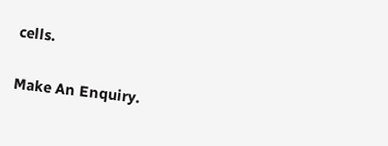cells.

Make An Enquiry.